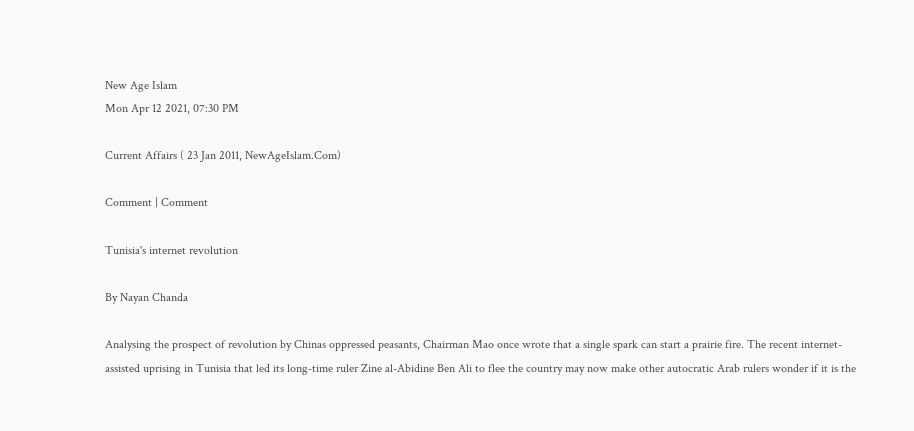New Age Islam
Mon Apr 12 2021, 07:30 PM

Current Affairs ( 23 Jan 2011, NewAgeIslam.Com)

Comment | Comment

Tunisia's internet revolution

By Nayan Chanda

Analysing the prospect of revolution by Chinas oppressed peasants, Chairman Mao once wrote that a single spark can start a prairie fire. The recent internet-assisted uprising in Tunisia that led its long-time ruler Zine al-Abidine Ben Ali to flee the country may now make other autocratic Arab rulers wonder if it is the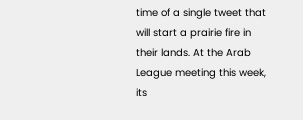time of a single tweet that will start a prairie fire in their lands. At the Arab League meeting this week, its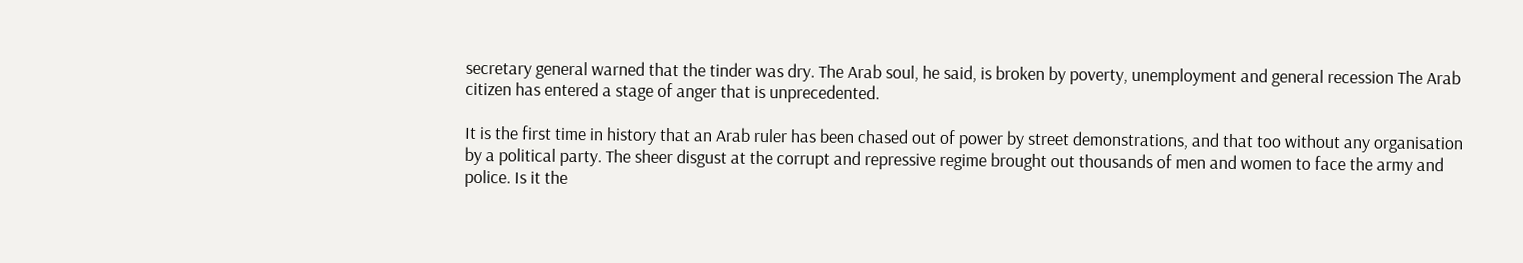secretary general warned that the tinder was dry. The Arab soul, he said, is broken by poverty, unemployment and general recession The Arab citizen has entered a stage of anger that is unprecedented.

It is the first time in history that an Arab ruler has been chased out of power by street demonstrations, and that too without any organisation by a political party. The sheer disgust at the corrupt and repressive regime brought out thousands of men and women to face the army and police. Is it the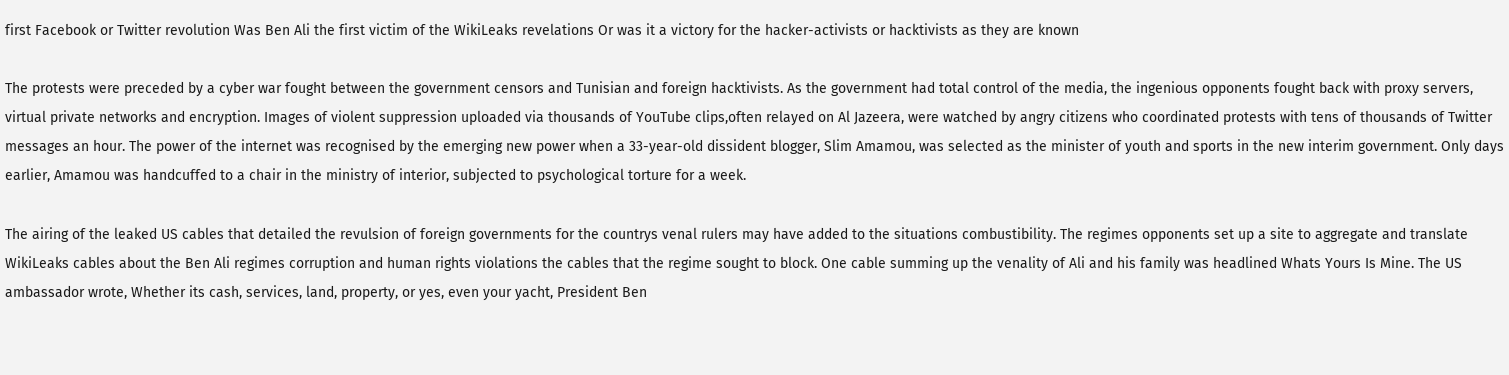first Facebook or Twitter revolution Was Ben Ali the first victim of the WikiLeaks revelations Or was it a victory for the hacker-activists or hacktivists as they are known

The protests were preceded by a cyber war fought between the government censors and Tunisian and foreign hacktivists. As the government had total control of the media, the ingenious opponents fought back with proxy servers, virtual private networks and encryption. Images of violent suppression uploaded via thousands of YouTube clips,often relayed on Al Jazeera, were watched by angry citizens who coordinated protests with tens of thousands of Twitter messages an hour. The power of the internet was recognised by the emerging new power when a 33-year-old dissident blogger, Slim Amamou, was selected as the minister of youth and sports in the new interim government. Only days earlier, Amamou was handcuffed to a chair in the ministry of interior, subjected to psychological torture for a week.

The airing of the leaked US cables that detailed the revulsion of foreign governments for the countrys venal rulers may have added to the situations combustibility. The regimes opponents set up a site to aggregate and translate WikiLeaks cables about the Ben Ali regimes corruption and human rights violations the cables that the regime sought to block. One cable summing up the venality of Ali and his family was headlined Whats Yours Is Mine. The US ambassador wrote, Whether its cash, services, land, property, or yes, even your yacht, President Ben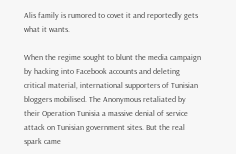Alis family is rumored to covet it and reportedly gets what it wants.

When the regime sought to blunt the media campaign by hacking into Facebook accounts and deleting critical material, international supporters of Tunisian bloggers mobilised. The Anonymous retaliated by their Operation Tunisia a massive denial of service attack on Tunisian government sites. But the real spark came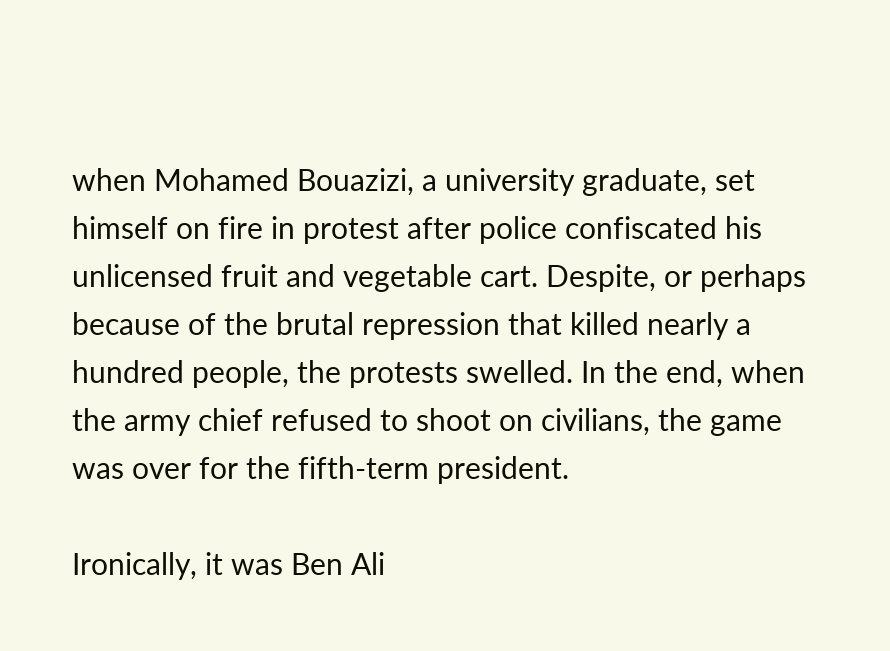when Mohamed Bouazizi, a university graduate, set himself on fire in protest after police confiscated his unlicensed fruit and vegetable cart. Despite, or perhaps because of the brutal repression that killed nearly a hundred people, the protests swelled. In the end, when the army chief refused to shoot on civilians, the game was over for the fifth-term president.

Ironically, it was Ben Ali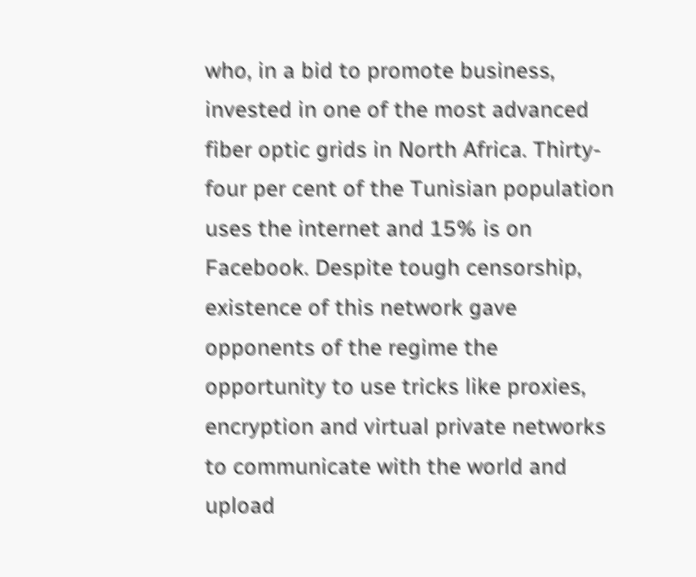who, in a bid to promote business, invested in one of the most advanced fiber optic grids in North Africa. Thirty-four per cent of the Tunisian population uses the internet and 15% is on Facebook. Despite tough censorship, existence of this network gave opponents of the regime the opportunity to use tricks like proxies, encryption and virtual private networks to communicate with the world and upload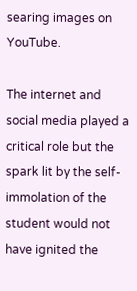searing images on YouTube.

The internet and social media played a critical role but the spark lit by the self-immolation of the student would not have ignited the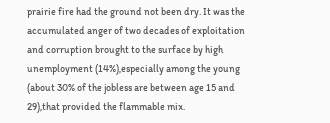prairie fire had the ground not been dry. It was the accumulated anger of two decades of exploitation and corruption brought to the surface by high unemployment (14%),especially among the young (about 30% of the jobless are between age 15 and 29),that provided the flammable mix.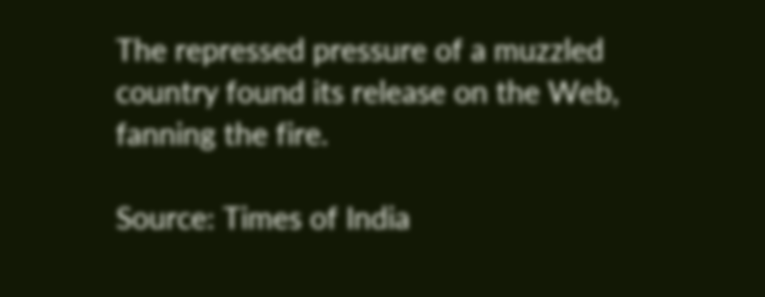The repressed pressure of a muzzled country found its release on the Web, fanning the fire.

Source: Times of India